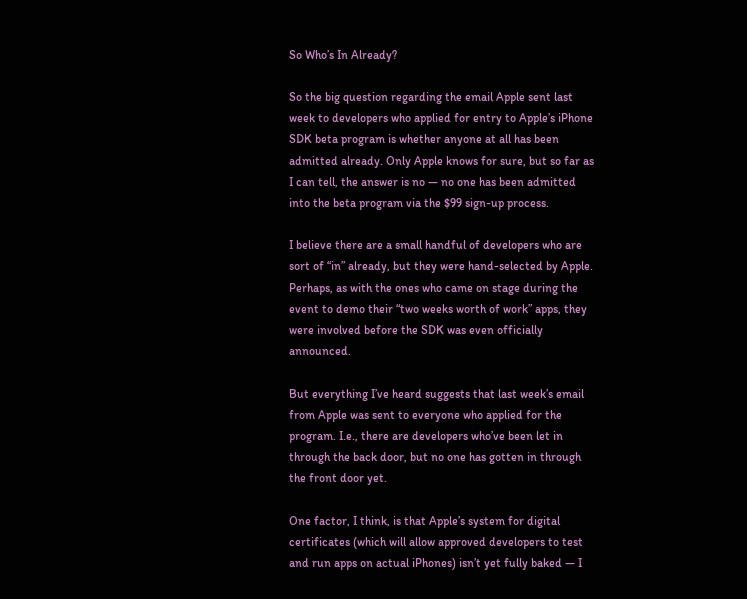So Who’s In Already?

So the big question regarding the email Apple sent last week to developers who applied for entry to Apple’s iPhone SDK beta program is whether anyone at all has been admitted already. Only Apple knows for sure, but so far as I can tell, the answer is no — no one has been admitted into the beta program via the $99 sign-up process.

I believe there are a small handful of developers who are sort of “in” already, but they were hand-selected by Apple. Perhaps, as with the ones who came on stage during the event to demo their “two weeks worth of work” apps, they were involved before the SDK was even officially announced.

But everything I’ve heard suggests that last week’s email from Apple was sent to everyone who applied for the program. I.e., there are developers who’ve been let in through the back door, but no one has gotten in through the front door yet.

One factor, I think, is that Apple’s system for digital certificates (which will allow approved developers to test and run apps on actual iPhones) isn’t yet fully baked — I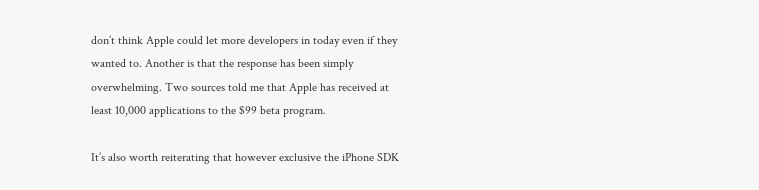don’t think Apple could let more developers in today even if they wanted to. Another is that the response has been simply overwhelming. Two sources told me that Apple has received at least 10,000 applications to the $99 beta program.

It’s also worth reiterating that however exclusive the iPhone SDK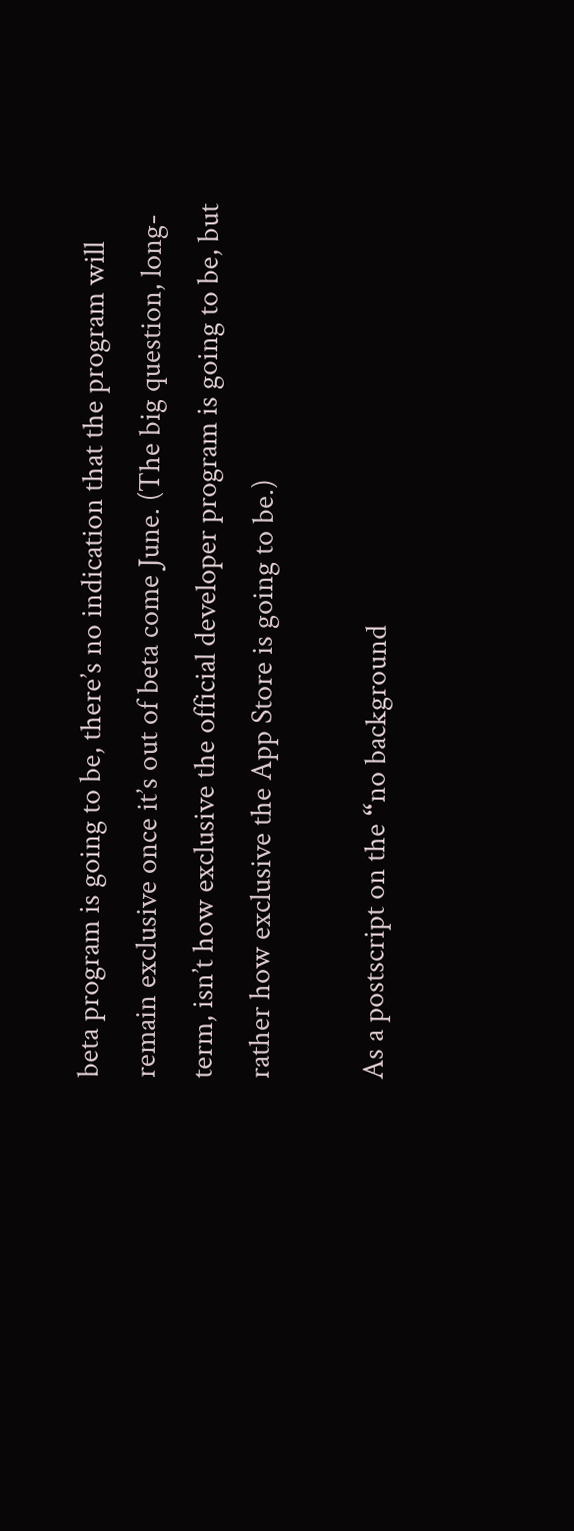beta program is going to be, there’s no indication that the program will remain exclusive once it’s out of beta come June. (The big question, long-term, isn’t how exclusive the official developer program is going to be, but rather how exclusive the App Store is going to be.)

As a postscript on the “no background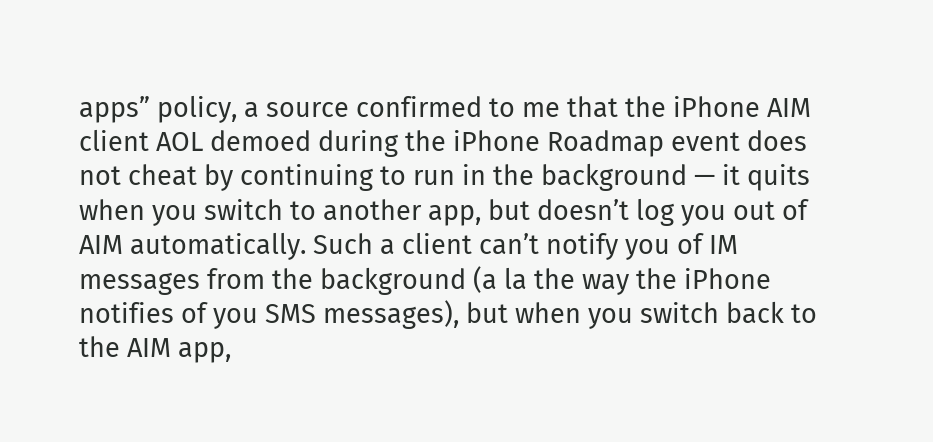apps” policy, a source confirmed to me that the iPhone AIM client AOL demoed during the iPhone Roadmap event does not cheat by continuing to run in the background — it quits when you switch to another app, but doesn’t log you out of AIM automatically. Such a client can’t notify you of IM messages from the background (a la the way the iPhone notifies of you SMS messages), but when you switch back to the AIM app,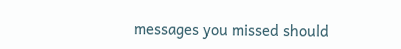messages you missed should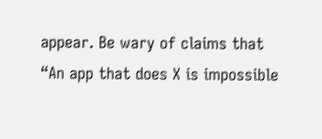appear. Be wary of claims that “An app that does X is impossible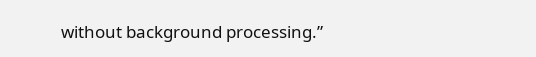without background processing.”